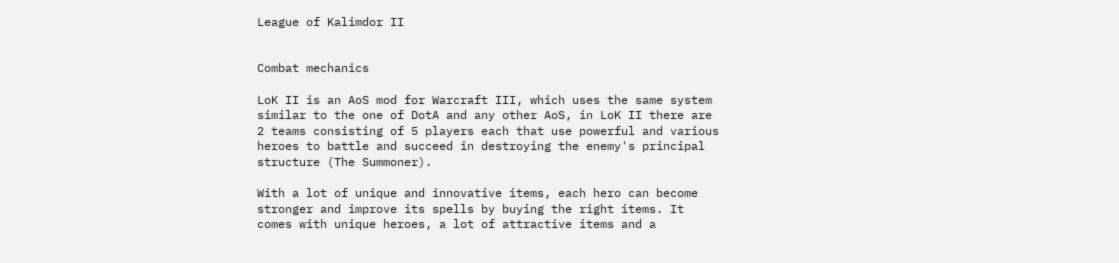League of Kalimdor II


Combat mechanics

LoK II is an AoS mod for Warcraft III, which uses the same system similar to the one of DotA and any other AoS, in LoK II there are 2 teams consisting of 5 players each that use powerful and various heroes to battle and succeed in destroying the enemy's principal structure (The Summoner).

With a lot of unique and innovative items, each hero can become stronger and improve its spells by buying the right items. It comes with unique heroes, a lot of attractive items and a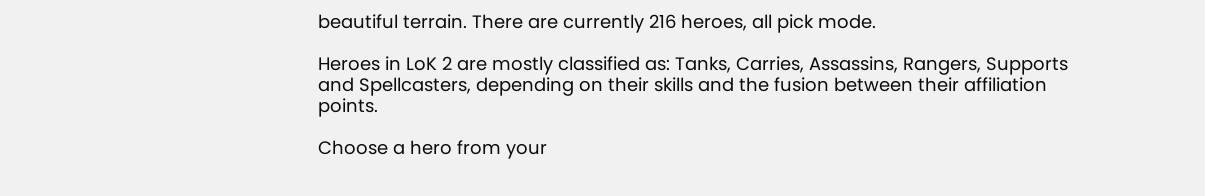beautiful terrain. There are currently 216 heroes, all pick mode.

Heroes in LoK 2 are mostly classified as: Tanks, Carries, Assassins, Rangers, Supports and Spellcasters, depending on their skills and the fusion between their affiliation points.

Choose a hero from your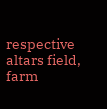respective altars field, farm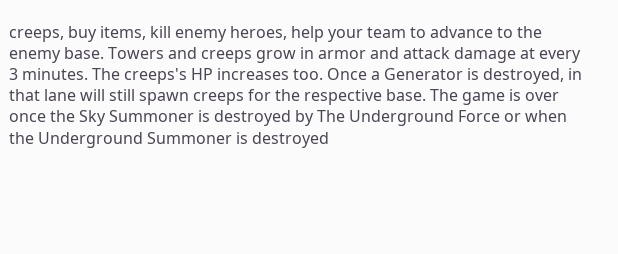creeps, buy items, kill enemy heroes, help your team to advance to the enemy base. Towers and creeps grow in armor and attack damage at every 3 minutes. The creeps's HP increases too. Once a Generator is destroyed, in that lane will still spawn creeps for the respective base. The game is over once the Sky Summoner is destroyed by The Underground Force or when the Underground Summoner is destroyed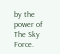by the power of The Sky Force.